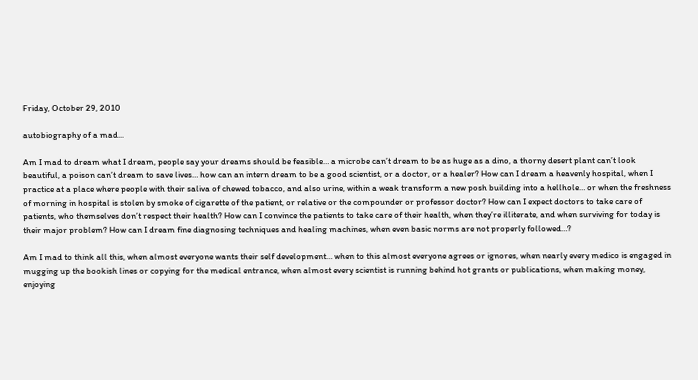Friday, October 29, 2010

autobiography of a mad...

Am I mad to dream what I dream, people say your dreams should be feasible… a microbe can’t dream to be as huge as a dino, a thorny desert plant can’t look beautiful, a poison can’t dream to save lives… how can an intern dream to be a good scientist, or a doctor, or a healer? How can I dream a heavenly hospital, when I practice at a place where people with their saliva of chewed tobacco, and also urine, within a weak transform a new posh building into a hellhole… or when the freshness of morning in hospital is stolen by smoke of cigarette of the patient, or relative or the compounder or professor doctor? How can I expect doctors to take care of patients, who themselves don’t respect their health? How can I convince the patients to take care of their health, when they’re illiterate, and when surviving for today is their major problem? How can I dream fine diagnosing techniques and healing machines, when even basic norms are not properly followed…?

Am I mad to think all this, when almost everyone wants their self development… when to this almost everyone agrees or ignores, when nearly every medico is engaged in mugging up the bookish lines or copying for the medical entrance, when almost every scientist is running behind hot grants or publications, when making money, enjoying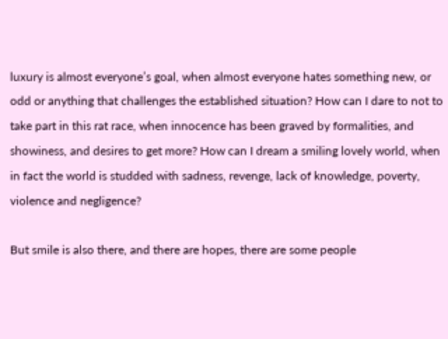luxury is almost everyone’s goal, when almost everyone hates something new, or odd or anything that challenges the established situation? How can I dare to not to take part in this rat race, when innocence has been graved by formalities, and showiness, and desires to get more? How can I dream a smiling lovely world, when in fact the world is studded with sadness, revenge, lack of knowledge, poverty, violence and negligence?

But smile is also there, and there are hopes, there are some people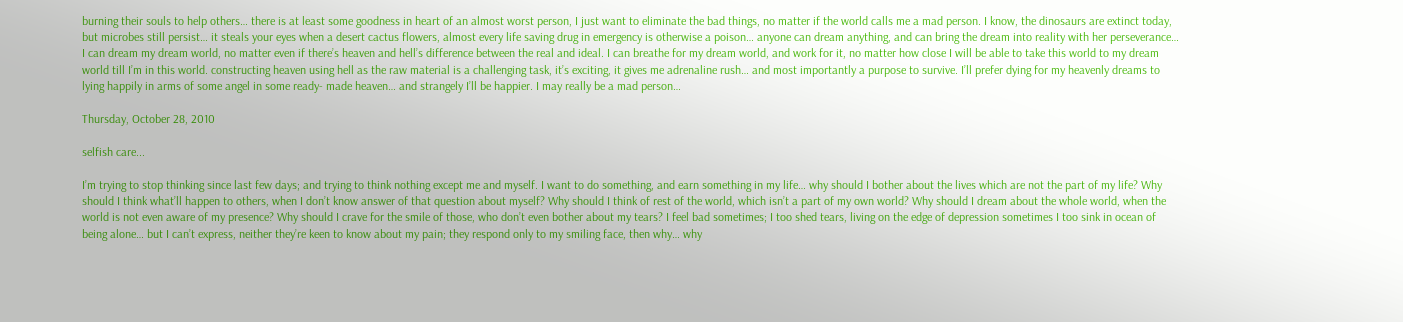burning their souls to help others… there is at least some goodness in heart of an almost worst person, I just want to eliminate the bad things, no matter if the world calls me a mad person. I know, the dinosaurs are extinct today, but microbes still persist… it steals your eyes when a desert cactus flowers, almost every life saving drug in emergency is otherwise a poison… anyone can dream anything, and can bring the dream into reality with her perseverance… I can dream my dream world, no matter even if there’s heaven and hell’s difference between the real and ideal. I can breathe for my dream world, and work for it, no matter how close I will be able to take this world to my dream world till I’m in this world. constructing heaven using hell as the raw material is a challenging task, it’s exciting, it gives me adrenaline rush… and most importantly a purpose to survive. I’ll prefer dying for my heavenly dreams to lying happily in arms of some angel in some ready- made heaven… and strangely I’ll be happier. I may really be a mad person…

Thursday, October 28, 2010

selfish care...

I’m trying to stop thinking since last few days; and trying to think nothing except me and myself. I want to do something, and earn something in my life… why should I bother about the lives which are not the part of my life? Why should I think what’ll happen to others, when I don’t know answer of that question about myself? Why should I think of rest of the world, which isn’t a part of my own world? Why should I dream about the whole world, when the world is not even aware of my presence? Why should I crave for the smile of those, who don’t even bother about my tears? I feel bad sometimes; I too shed tears, living on the edge of depression sometimes I too sink in ocean of being alone… but I can’t express, neither they’re keen to know about my pain; they respond only to my smiling face, then why… why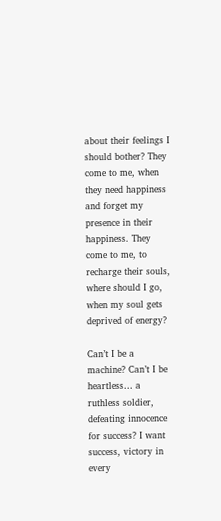about their feelings I should bother? They come to me, when they need happiness and forget my presence in their happiness. They come to me, to recharge their souls, where should I go, when my soul gets deprived of energy?

Can’t I be a machine? Can’t I be heartless… a ruthless soldier, defeating innocence for success? I want success, victory in every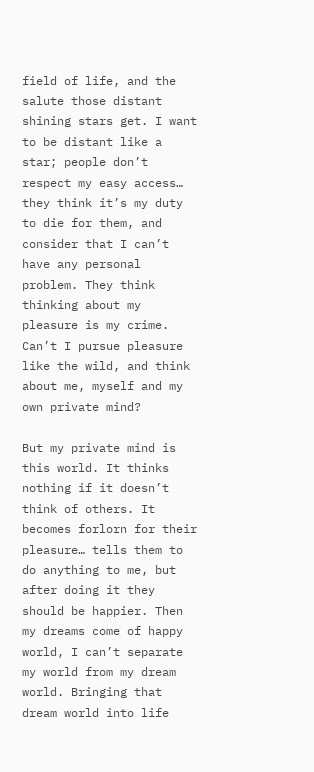field of life, and the salute those distant shining stars get. I want to be distant like a star; people don’t respect my easy access… they think it’s my duty to die for them, and consider that I can’t have any personal problem. They think thinking about my pleasure is my crime. Can’t I pursue pleasure like the wild, and think about me, myself and my own private mind?

But my private mind is this world. It thinks nothing if it doesn’t think of others. It becomes forlorn for their pleasure… tells them to do anything to me, but after doing it they should be happier. Then my dreams come of happy world, I can’t separate my world from my dream world. Bringing that dream world into life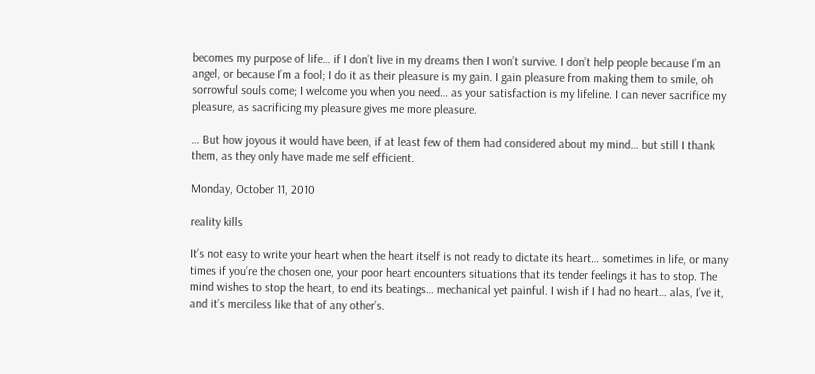becomes my purpose of life… if I don’t live in my dreams then I won’t survive. I don’t help people because I’m an angel, or because I’m a fool; I do it as their pleasure is my gain. I gain pleasure from making them to smile, oh sorrowful souls come; I welcome you when you need… as your satisfaction is my lifeline. I can never sacrifice my pleasure, as sacrificing my pleasure gives me more pleasure.

… But how joyous it would have been, if at least few of them had considered about my mind… but still I thank them, as they only have made me self efficient.

Monday, October 11, 2010

reality kills

It’s not easy to write your heart when the heart itself is not ready to dictate its heart… sometimes in life, or many times if you’re the chosen one, your poor heart encounters situations that its tender feelings it has to stop. The mind wishes to stop the heart, to end its beatings… mechanical yet painful. I wish if I had no heart… alas, I’ve it, and it’s merciless like that of any other’s.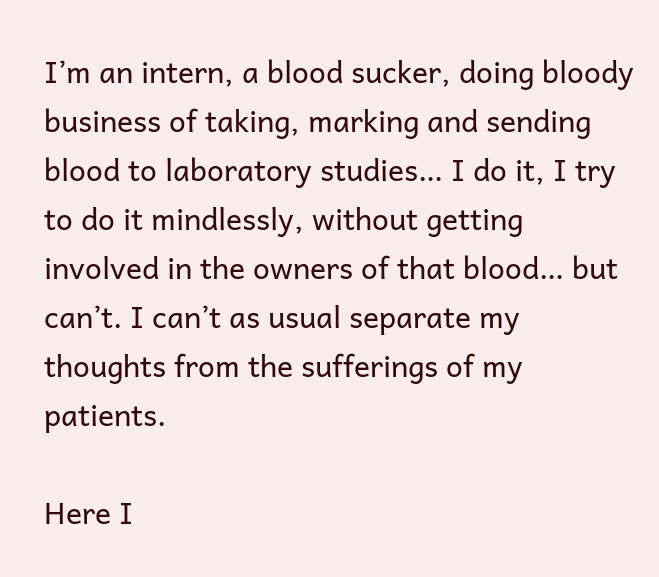I’m an intern, a blood sucker, doing bloody business of taking, marking and sending blood to laboratory studies… I do it, I try to do it mindlessly, without getting involved in the owners of that blood… but can’t. I can’t as usual separate my thoughts from the sufferings of my patients.

Here I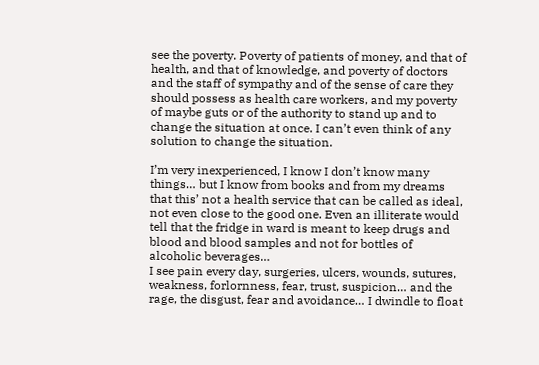see the poverty. Poverty of patients of money, and that of health, and that of knowledge, and poverty of doctors and the staff of sympathy and of the sense of care they should possess as health care workers, and my poverty of maybe guts or of the authority to stand up and to change the situation at once. I can’t even think of any solution to change the situation.

I’m very inexperienced, I know I don’t know many things… but I know from books and from my dreams that this’ not a health service that can be called as ideal, not even close to the good one. Even an illiterate would tell that the fridge in ward is meant to keep drugs and blood and blood samples and not for bottles of alcoholic beverages…
I see pain every day, surgeries, ulcers, wounds, sutures, weakness, forlornness, fear, trust, suspicion… and the rage, the disgust, fear and avoidance… I dwindle to float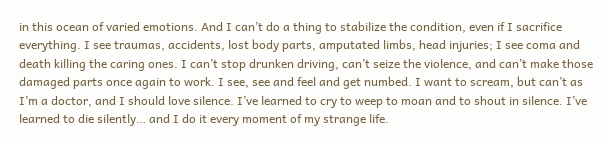in this ocean of varied emotions. And I can’t do a thing to stabilize the condition, even if I sacrifice everything. I see traumas, accidents, lost body parts, amputated limbs, head injuries; I see coma and death killing the caring ones. I can’t stop drunken driving, can’t seize the violence, and can’t make those damaged parts once again to work. I see, see and feel and get numbed. I want to scream, but can’t as I’m a doctor, and I should love silence. I’ve learned to cry to weep to moan and to shout in silence. I’ve learned to die silently… and I do it every moment of my strange life.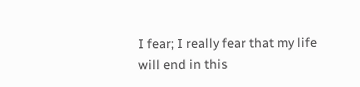I fear; I really fear that my life will end in this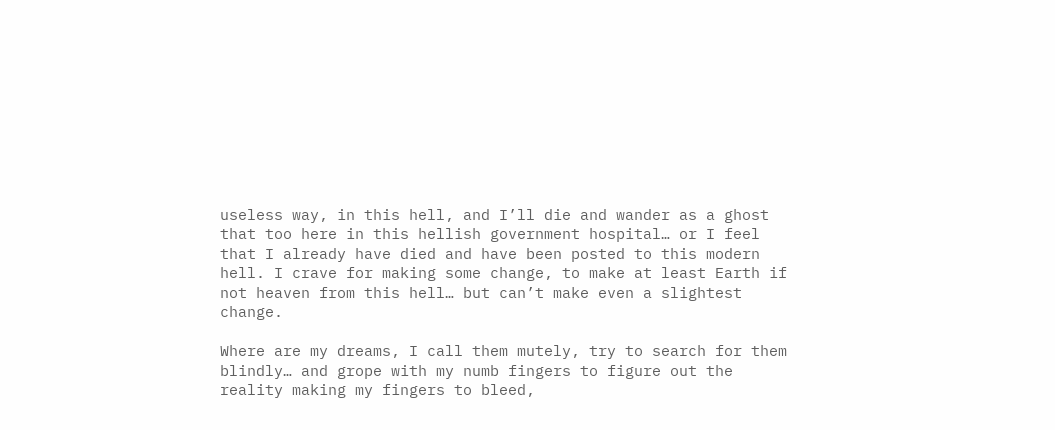useless way, in this hell, and I’ll die and wander as a ghost that too here in this hellish government hospital… or I feel that I already have died and have been posted to this modern hell. I crave for making some change, to make at least Earth if not heaven from this hell… but can’t make even a slightest change.

Where are my dreams, I call them mutely, try to search for them blindly… and grope with my numb fingers to figure out the reality making my fingers to bleed,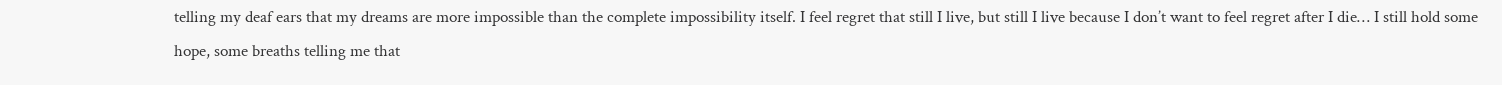telling my deaf ears that my dreams are more impossible than the complete impossibility itself. I feel regret that still I live, but still I live because I don’t want to feel regret after I die… I still hold some hope, some breaths telling me that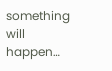something will happen…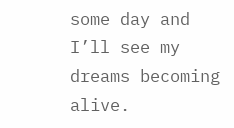some day and I’ll see my dreams becoming alive.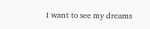I want to see my dreams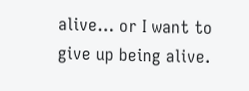alive… or I want to give up being alive.